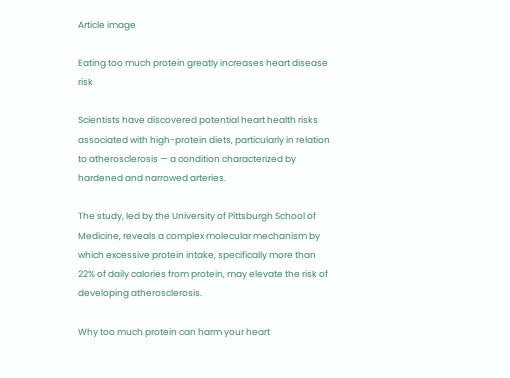Article image

Eating too much protein greatly increases heart disease risk

Scientists have discovered potential heart health risks associated with high-protein diets, particularly in relation to atherosclerosis — a condition characterized by hardened and narrowed arteries.

The study, led by the University of Pittsburgh School of Medicine, reveals a complex molecular mechanism by which excessive protein intake, specifically more than 22% of daily calories from protein, may elevate the risk of developing atherosclerosis.

Why too much protein can harm your heart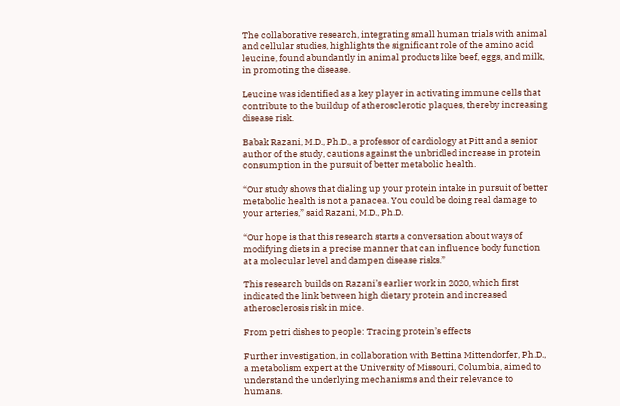The collaborative research, integrating small human trials with animal and cellular studies, highlights the significant role of the amino acid leucine, found abundantly in animal products like beef, eggs, and milk, in promoting the disease.

Leucine was identified as a key player in activating immune cells that contribute to the buildup of atherosclerotic plaques, thereby increasing disease risk.

Babak Razani, M.D., Ph.D., a professor of cardiology at Pitt and a senior author of the study, cautions against the unbridled increase in protein consumption in the pursuit of better metabolic health.

“Our study shows that dialing up your protein intake in pursuit of better metabolic health is not a panacea. You could be doing real damage to your arteries,” said Razani, M.D., Ph.D.

“Our hope is that this research starts a conversation about ways of modifying diets in a precise manner that can influence body function at a molecular level and dampen disease risks.”

This research builds on Razani’s earlier work in 2020, which first indicated the link between high dietary protein and increased atherosclerosis risk in mice.

From petri dishes to people: Tracing protein’s effects

Further investigation, in collaboration with Bettina Mittendorfer, Ph.D., a metabolism expert at the University of Missouri, Columbia, aimed to understand the underlying mechanisms and their relevance to humans.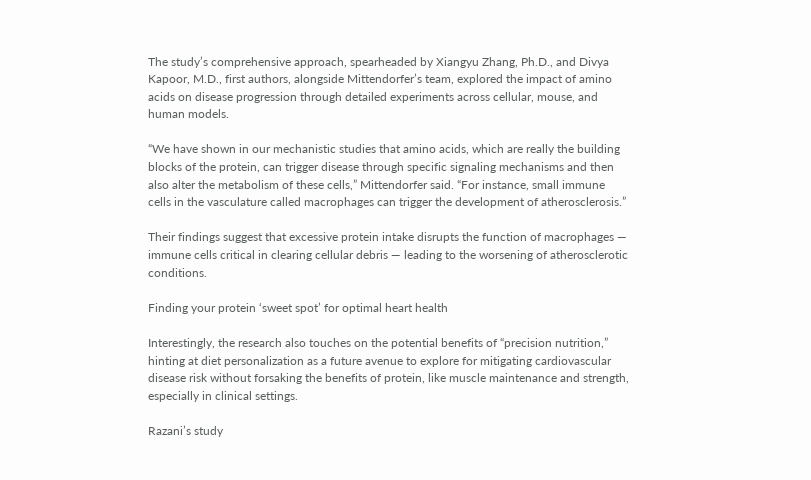The study’s comprehensive approach, spearheaded by Xiangyu Zhang, Ph.D., and Divya Kapoor, M.D., first authors, alongside Mittendorfer’s team, explored the impact of amino acids on disease progression through detailed experiments across cellular, mouse, and human models.

“We have shown in our mechanistic studies that amino acids, which are really the building blocks of the protein, can trigger disease through specific signaling mechanisms and then also alter the metabolism of these cells,” Mittendorfer said. “For instance, small immune cells in the vasculature called macrophages can trigger the development of atherosclerosis.”

Their findings suggest that excessive protein intake disrupts the function of macrophages — immune cells critical in clearing cellular debris — leading to the worsening of atherosclerotic conditions.

Finding your protein ‘sweet spot’ for optimal heart health

Interestingly, the research also touches on the potential benefits of “precision nutrition,” hinting at diet personalization as a future avenue to explore for mitigating cardiovascular disease risk without forsaking the benefits of protein, like muscle maintenance and strength, especially in clinical settings.

Razani’s study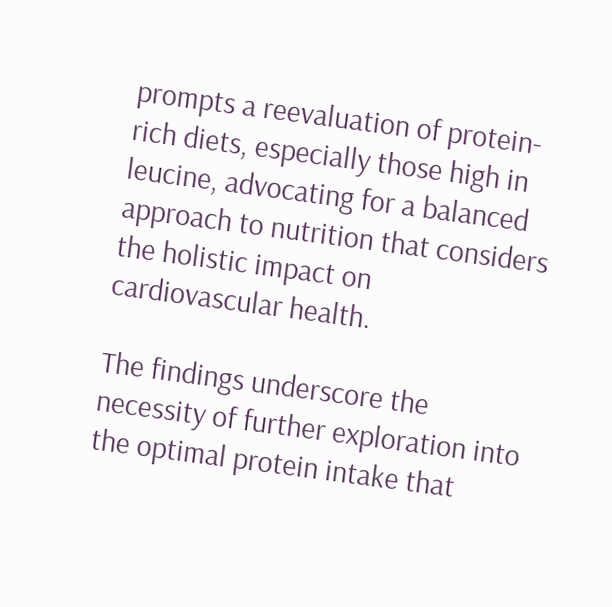prompts a reevaluation of protein-rich diets, especially those high in leucine, advocating for a balanced approach to nutrition that considers the holistic impact on cardiovascular health.

The findings underscore the necessity of further exploration into the optimal protein intake that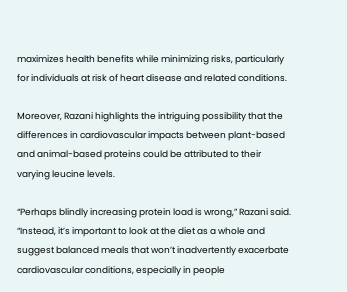maximizes health benefits while minimizing risks, particularly for individuals at risk of heart disease and related conditions.

Moreover, Razani highlights the intriguing possibility that the differences in cardiovascular impacts between plant-based and animal-based proteins could be attributed to their varying leucine levels.

“Perhaps blindly increasing protein load is wrong,” Razani said. “Instead, it’s important to look at the diet as a whole and suggest balanced meals that won’t inadvertently exacerbate cardiovascular conditions, especially in people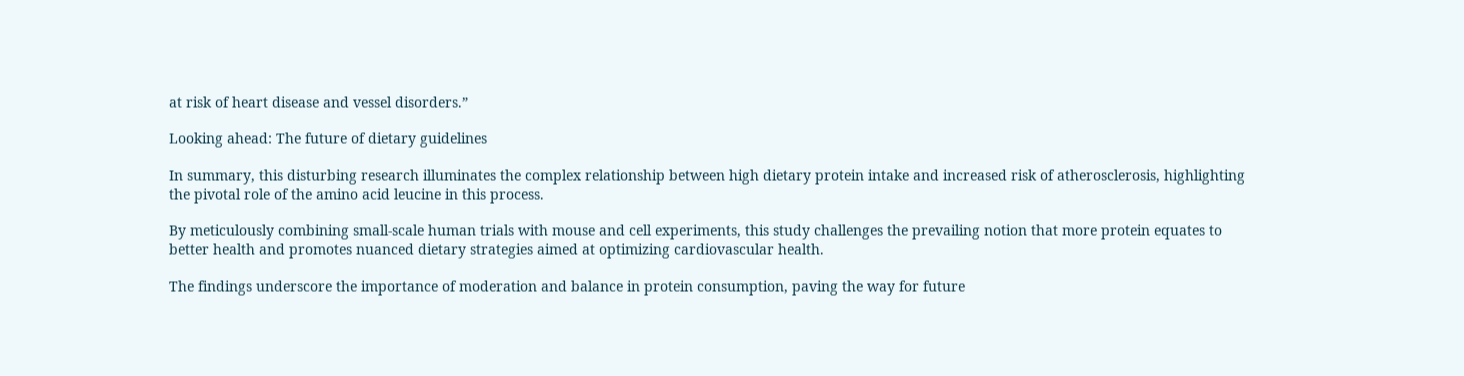at risk of heart disease and vessel disorders.”

Looking ahead: The future of dietary guidelines

In summary, this disturbing research illuminates the complex relationship between high dietary protein intake and increased risk of atherosclerosis, highlighting the pivotal role of the amino acid leucine in this process.

By meticulously combining small-scale human trials with mouse and cell experiments, this study challenges the prevailing notion that more protein equates to better health and promotes nuanced dietary strategies aimed at optimizing cardiovascular health.

The findings underscore the importance of moderation and balance in protein consumption, paving the way for future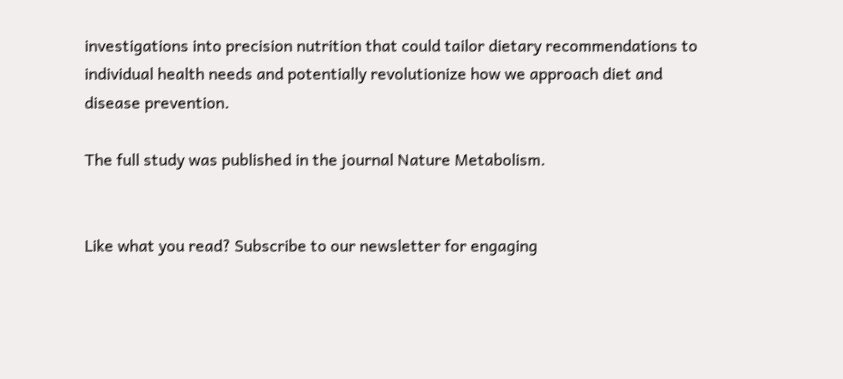investigations into precision nutrition that could tailor dietary recommendations to individual health needs and potentially revolutionize how we approach diet and disease prevention.

The full study was published in the journal Nature Metabolism.


Like what you read? Subscribe to our newsletter for engaging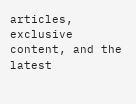articles, exclusive content, and the latest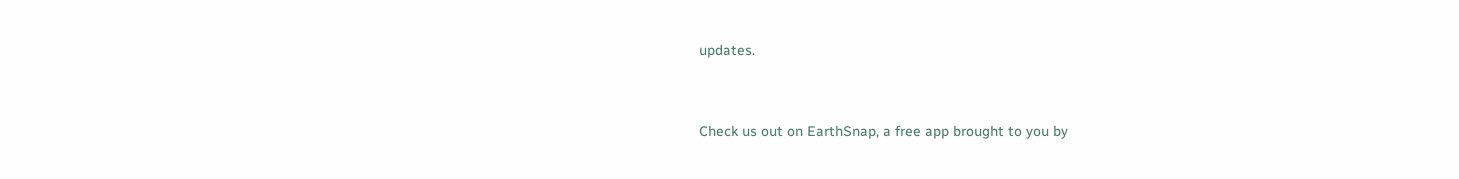updates.


Check us out on EarthSnap, a free app brought to you by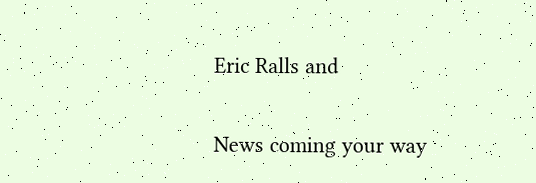Eric Ralls and


News coming your way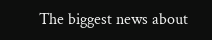The biggest news about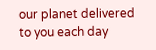our planet delivered to you each day